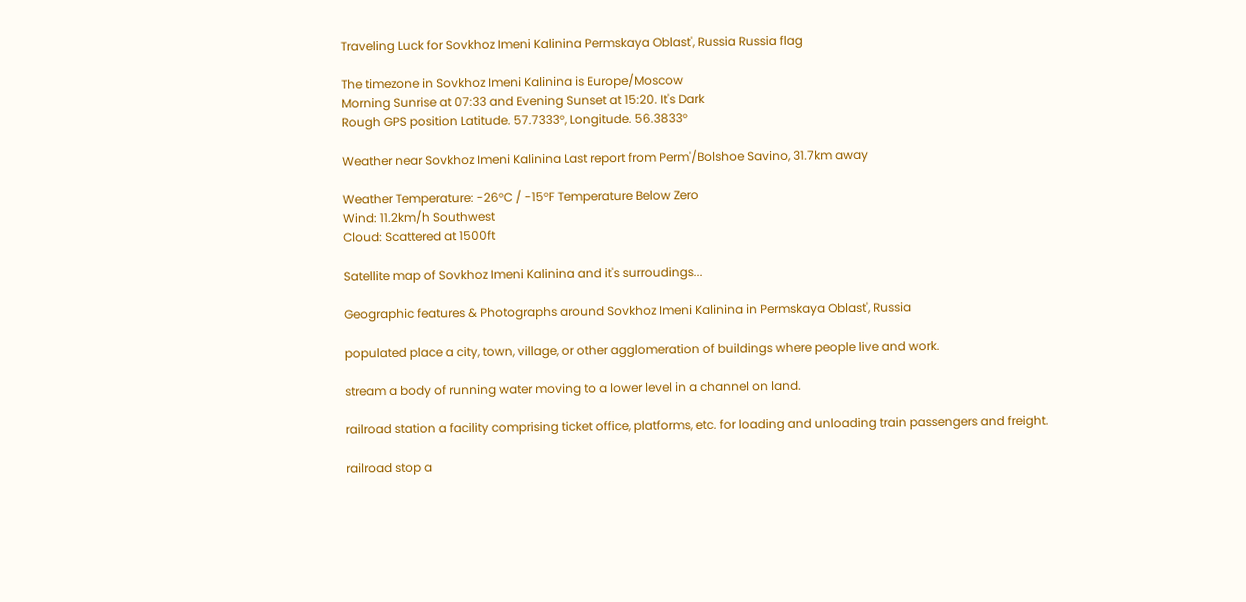Traveling Luck for Sovkhoz Imeni Kalinina Permskaya Oblast', Russia Russia flag

The timezone in Sovkhoz Imeni Kalinina is Europe/Moscow
Morning Sunrise at 07:33 and Evening Sunset at 15:20. It's Dark
Rough GPS position Latitude. 57.7333°, Longitude. 56.3833°

Weather near Sovkhoz Imeni Kalinina Last report from Perm'/Bolshoe Savino, 31.7km away

Weather Temperature: -26°C / -15°F Temperature Below Zero
Wind: 11.2km/h Southwest
Cloud: Scattered at 1500ft

Satellite map of Sovkhoz Imeni Kalinina and it's surroudings...

Geographic features & Photographs around Sovkhoz Imeni Kalinina in Permskaya Oblast', Russia

populated place a city, town, village, or other agglomeration of buildings where people live and work.

stream a body of running water moving to a lower level in a channel on land.

railroad station a facility comprising ticket office, platforms, etc. for loading and unloading train passengers and freight.

railroad stop a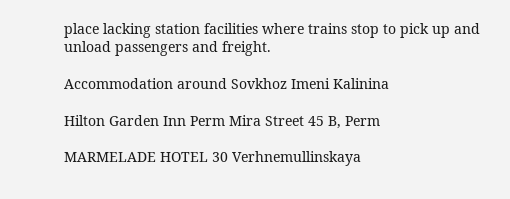place lacking station facilities where trains stop to pick up and unload passengers and freight.

Accommodation around Sovkhoz Imeni Kalinina

Hilton Garden Inn Perm Mira Street 45 B, Perm

MARMELADE HOTEL 30 Verhnemullinskaya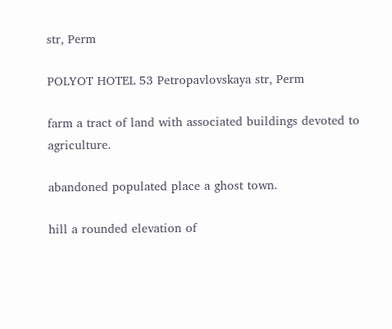str, Perm

POLYOT HOTEL 53 Petropavlovskaya str, Perm

farm a tract of land with associated buildings devoted to agriculture.

abandoned populated place a ghost town.

hill a rounded elevation of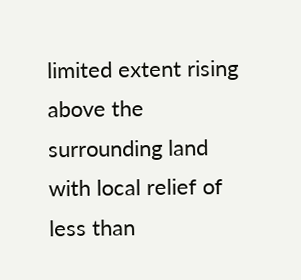limited extent rising above the surrounding land with local relief of less than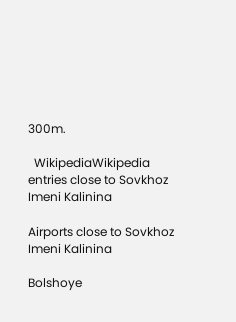300m.

  WikipediaWikipedia entries close to Sovkhoz Imeni Kalinina

Airports close to Sovkhoz Imeni Kalinina

Bolshoye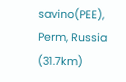savino(PEE), Perm, Russia (31.7km)